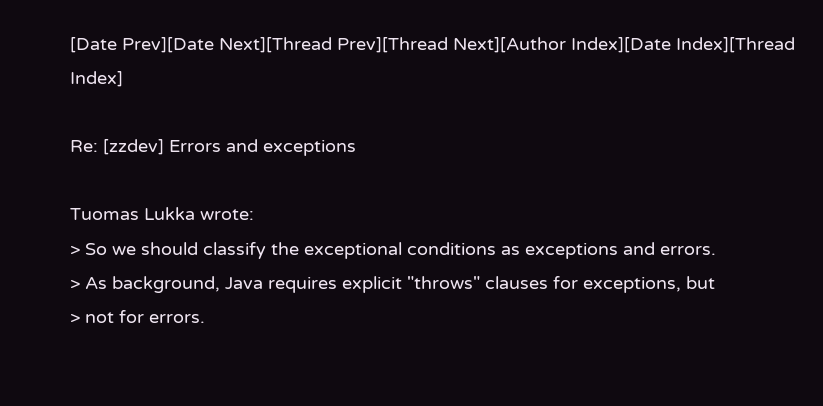[Date Prev][Date Next][Thread Prev][Thread Next][Author Index][Date Index][Thread Index]

Re: [zzdev] Errors and exceptions

Tuomas Lukka wrote:
> So we should classify the exceptional conditions as exceptions and errors.
> As background, Java requires explicit "throws" clauses for exceptions, but
> not for errors.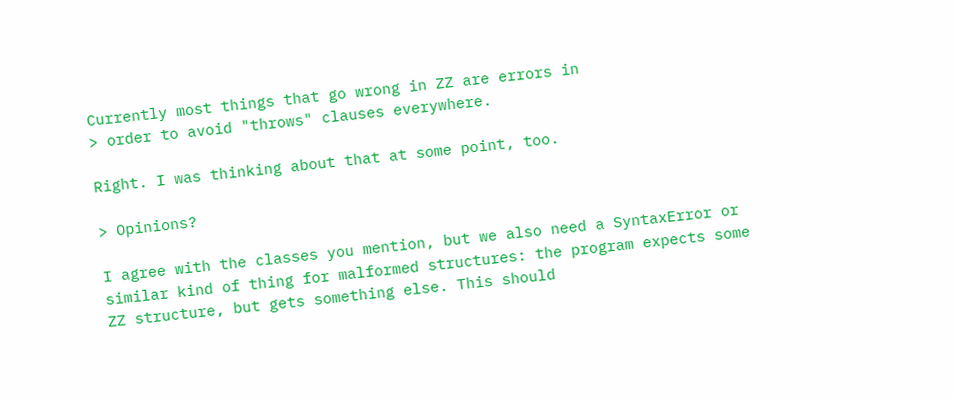Currently most things that go wrong in ZZ are errors in
> order to avoid "throws" clauses everywhere.

Right. I was thinking about that at some point, too.

> Opinions?

I agree with the classes you mention, but we also need a SyntaxError or
similar kind of thing for malformed structures: the program expects some
ZZ structure, but gets something else. This should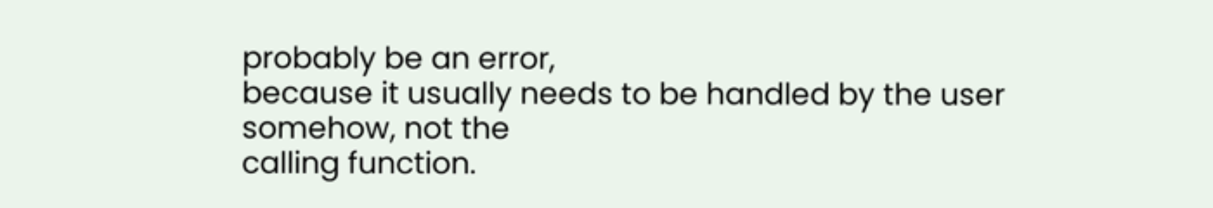probably be an error,
because it usually needs to be handled by the user somehow, not the
calling function.